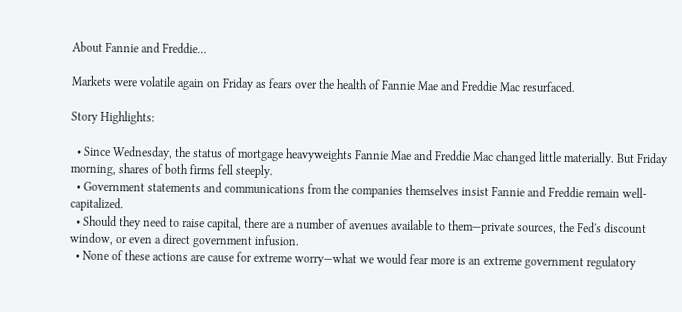About Fannie and Freddie…

Markets were volatile again on Friday as fears over the health of Fannie Mae and Freddie Mac resurfaced.

Story Highlights:

  • Since Wednesday, the status of mortgage heavyweights Fannie Mae and Freddie Mac changed little materially. But Friday morning, shares of both firms fell steeply.
  • Government statements and communications from the companies themselves insist Fannie and Freddie remain well-capitalized.
  • Should they need to raise capital, there are a number of avenues available to them—private sources, the Fed's discount window, or even a direct government infusion.
  • None of these actions are cause for extreme worry—what we would fear more is an extreme government regulatory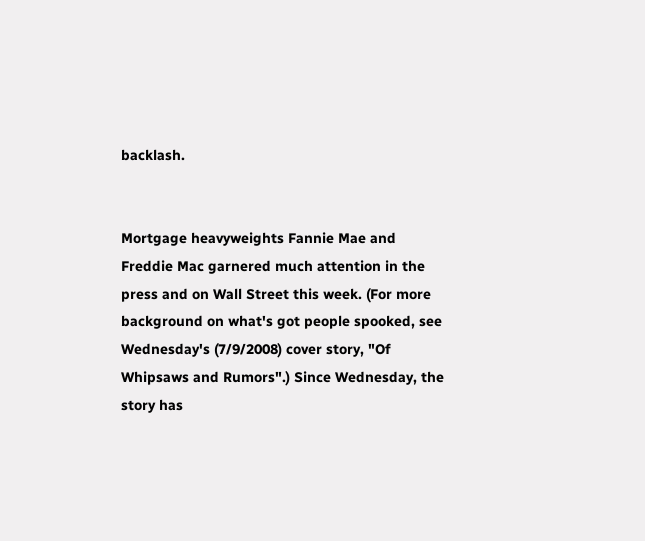backlash.


Mortgage heavyweights Fannie Mae and Freddie Mac garnered much attention in the press and on Wall Street this week. (For more background on what's got people spooked, see Wednesday's (7/9/2008) cover story, "Of Whipsaws and Rumors".) Since Wednesday, the story has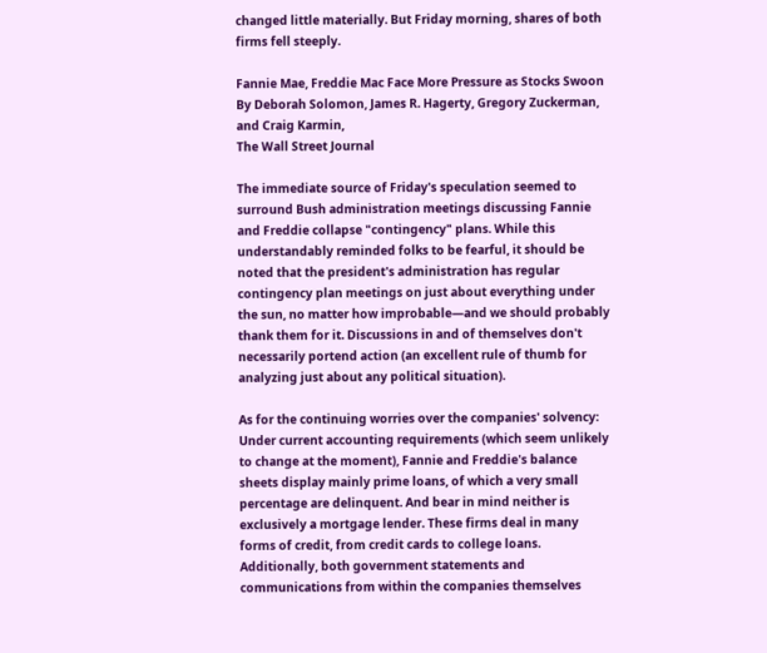changed little materially. But Friday morning, shares of both firms fell steeply.

Fannie Mae, Freddie Mac Face More Pressure as Stocks Swoon
By Deborah Solomon, James R. Hagerty, Gregory Zuckerman, and Craig Karmin,
The Wall Street Journal

The immediate source of Friday's speculation seemed to surround Bush administration meetings discussing Fannie and Freddie collapse "contingency" plans. While this understandably reminded folks to be fearful, it should be noted that the president's administration has regular contingency plan meetings on just about everything under the sun, no matter how improbable—and we should probably thank them for it. Discussions in and of themselves don't necessarily portend action (an excellent rule of thumb for analyzing just about any political situation).

As for the continuing worries over the companies' solvency: Under current accounting requirements (which seem unlikely to change at the moment), Fannie and Freddie's balance sheets display mainly prime loans, of which a very small percentage are delinquent. And bear in mind neither is exclusively a mortgage lender. These firms deal in many forms of credit, from credit cards to college loans. Additionally, both government statements and communications from within the companies themselves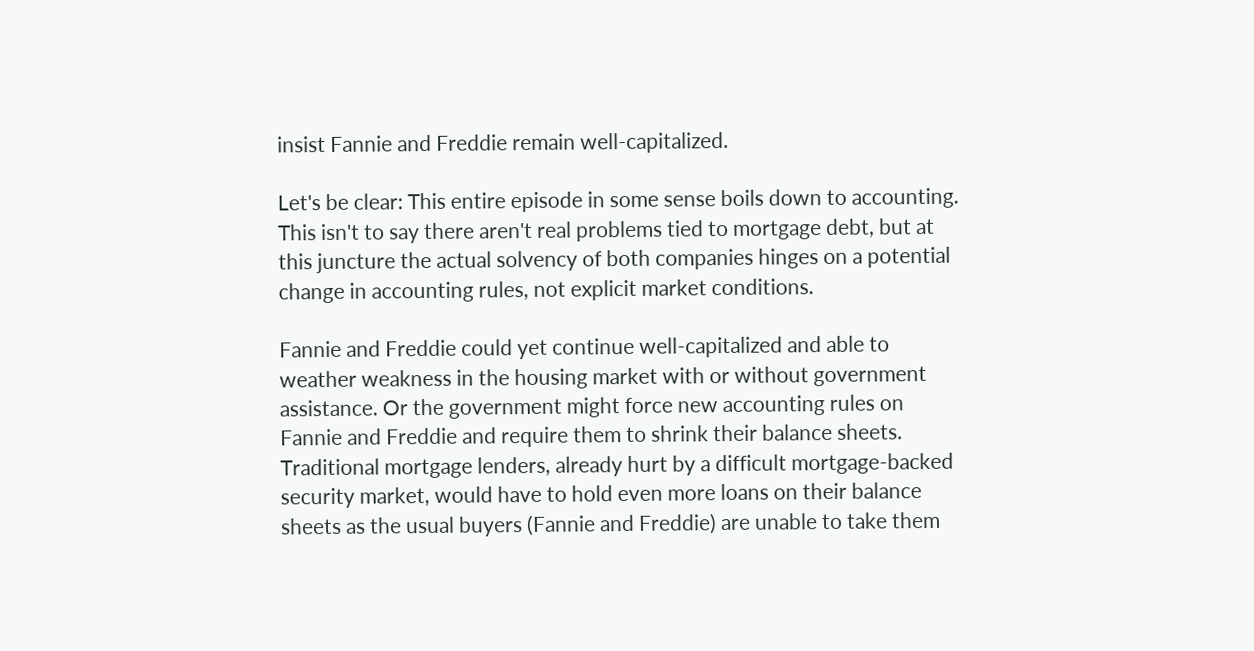insist Fannie and Freddie remain well-capitalized.

Let's be clear: This entire episode in some sense boils down to accounting. This isn't to say there aren't real problems tied to mortgage debt, but at this juncture the actual solvency of both companies hinges on a potential change in accounting rules, not explicit market conditions.

Fannie and Freddie could yet continue well-capitalized and able to weather weakness in the housing market with or without government assistance. Or the government might force new accounting rules on Fannie and Freddie and require them to shrink their balance sheets. Traditional mortgage lenders, already hurt by a difficult mortgage-backed security market, would have to hold even more loans on their balance sheets as the usual buyers (Fannie and Freddie) are unable to take them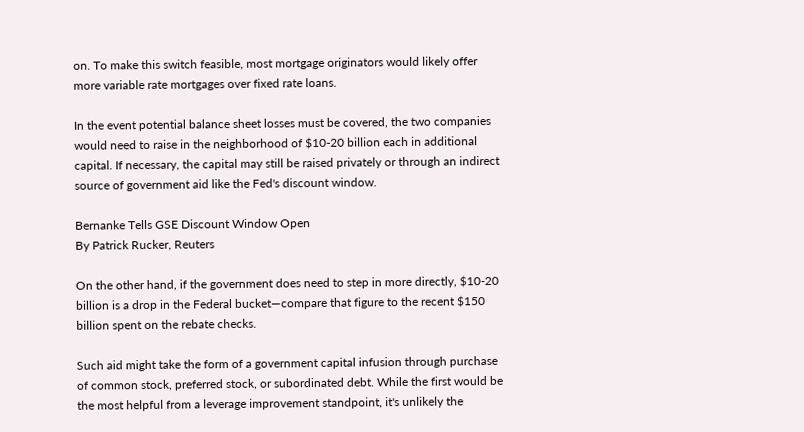on. To make this switch feasible, most mortgage originators would likely offer more variable rate mortgages over fixed rate loans.

In the event potential balance sheet losses must be covered, the two companies would need to raise in the neighborhood of $10-20 billion each in additional capital. If necessary, the capital may still be raised privately or through an indirect source of government aid like the Fed's discount window.

Bernanke Tells GSE Discount Window Open
By Patrick Rucker, Reuters

On the other hand, if the government does need to step in more directly, $10-20 billion is a drop in the Federal bucket—compare that figure to the recent $150 billion spent on the rebate checks.

Such aid might take the form of a government capital infusion through purchase of common stock, preferred stock, or subordinated debt. While the first would be the most helpful from a leverage improvement standpoint, it's unlikely the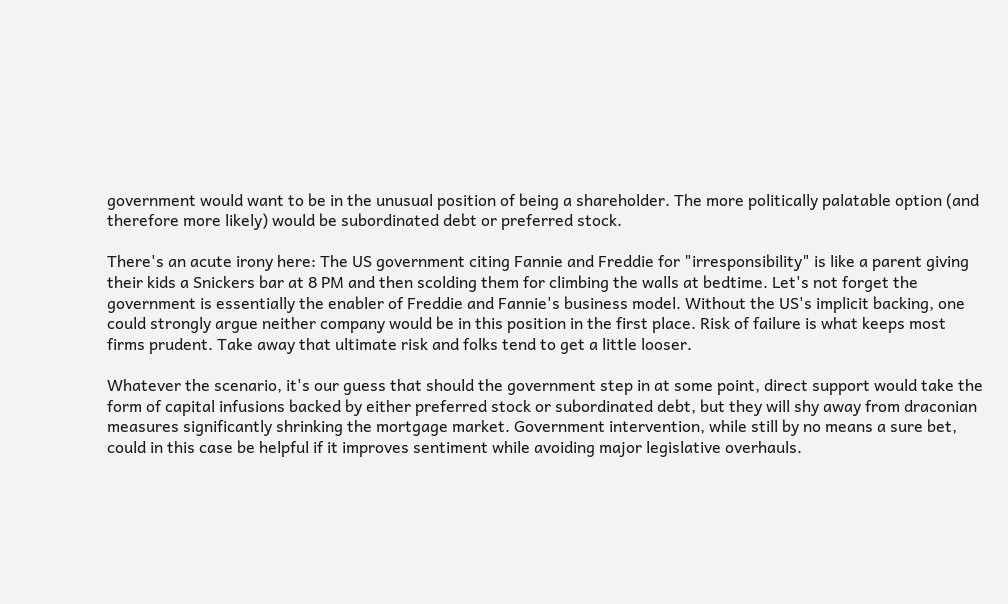government would want to be in the unusual position of being a shareholder. The more politically palatable option (and therefore more likely) would be subordinated debt or preferred stock.

There's an acute irony here: The US government citing Fannie and Freddie for "irresponsibility" is like a parent giving their kids a Snickers bar at 8 PM and then scolding them for climbing the walls at bedtime. Let's not forget the government is essentially the enabler of Freddie and Fannie's business model. Without the US's implicit backing, one could strongly argue neither company would be in this position in the first place. Risk of failure is what keeps most firms prudent. Take away that ultimate risk and folks tend to get a little looser.

Whatever the scenario, it's our guess that should the government step in at some point, direct support would take the form of capital infusions backed by either preferred stock or subordinated debt, but they will shy away from draconian measures significantly shrinking the mortgage market. Government intervention, while still by no means a sure bet, could in this case be helpful if it improves sentiment while avoiding major legislative overhauls.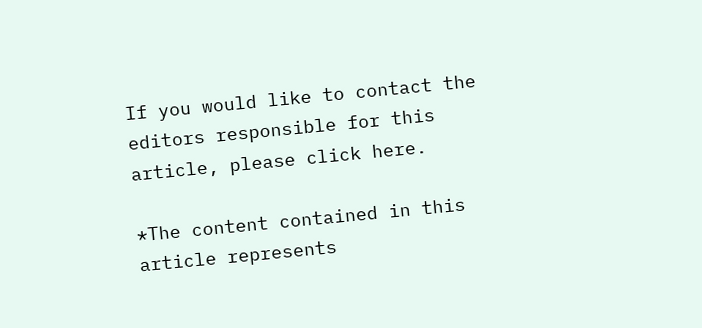If you would like to contact the editors responsible for this article, please click here.

*The content contained in this article represents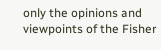only the opinions and viewpoints of the Fisher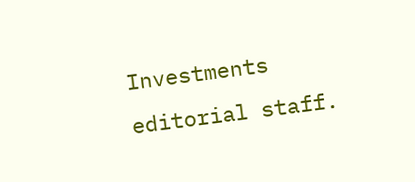Investments editorial staff.